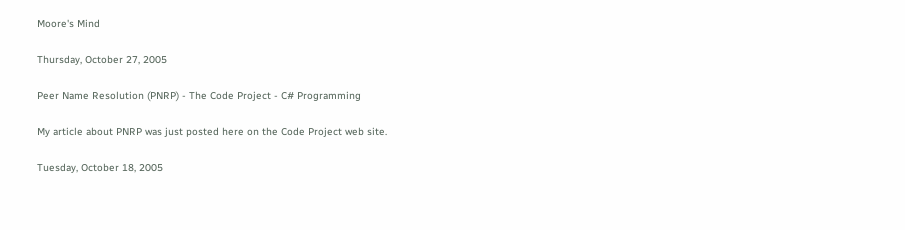Moore's Mind

Thursday, October 27, 2005

Peer Name Resolution (PNRP) - The Code Project - C# Programming

My article about PNRP was just posted here on the Code Project web site.

Tuesday, October 18, 2005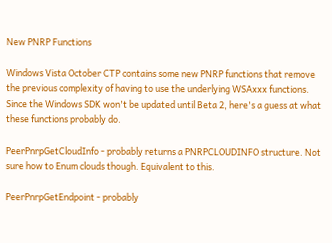New PNRP Functions

Windows Vista October CTP contains some new PNRP functions that remove the previous complexity of having to use the underlying WSAxxx functions. Since the Windows SDK won't be updated until Beta 2, here's a guess at what these functions probably do.

PeerPnrpGetCloudInfo - probably returns a PNRPCLOUDINFO structure. Not sure how to Enum clouds though. Equivalent to this.

PeerPnrpGetEndpoint - probably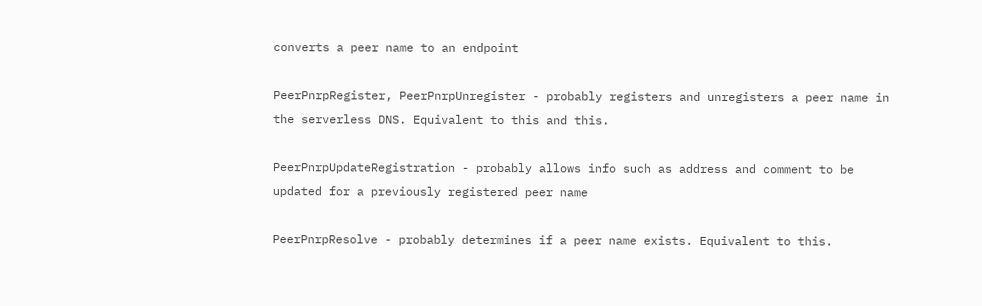converts a peer name to an endpoint

PeerPnrpRegister, PeerPnrpUnregister - probably registers and unregisters a peer name in the serverless DNS. Equivalent to this and this.

PeerPnrpUpdateRegistration - probably allows info such as address and comment to be updated for a previously registered peer name

PeerPnrpResolve - probably determines if a peer name exists. Equivalent to this.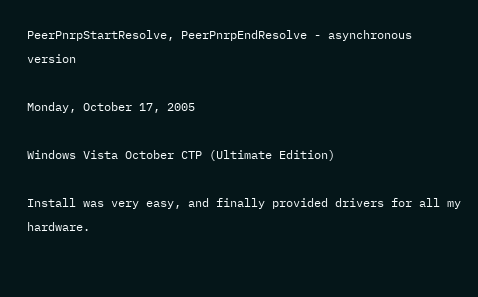PeerPnrpStartResolve, PeerPnrpEndResolve - asynchronous version

Monday, October 17, 2005

Windows Vista October CTP (Ultimate Edition)

Install was very easy, and finally provided drivers for all my hardware.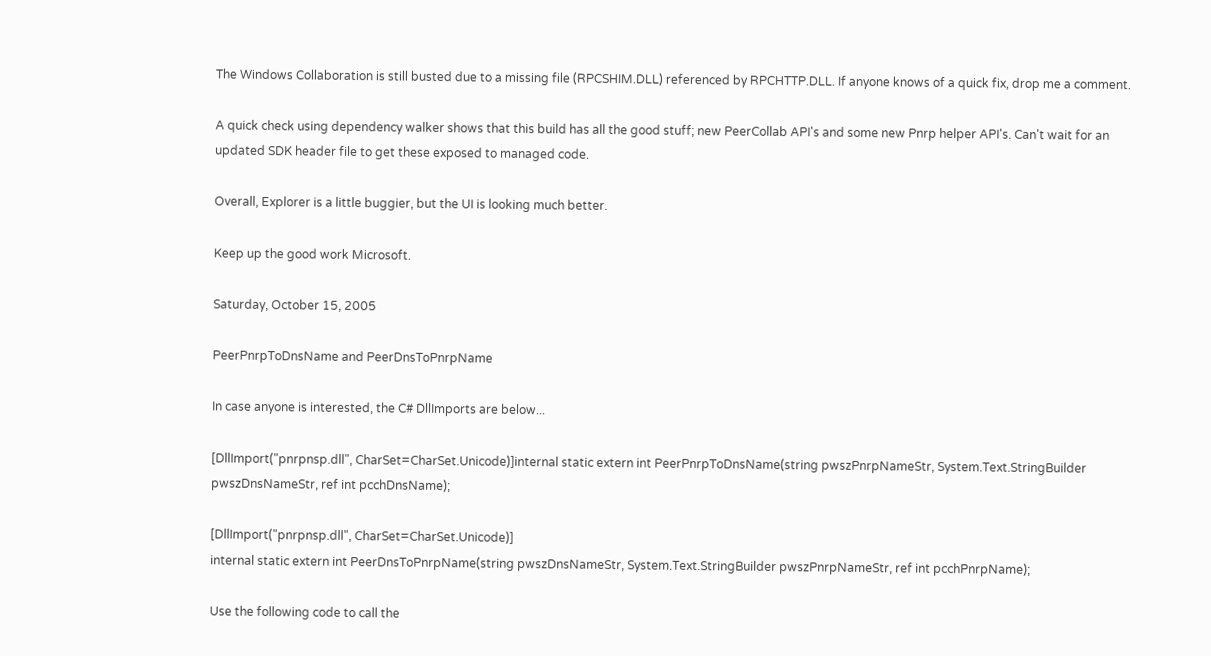The Windows Collaboration is still busted due to a missing file (RPCSHIM.DLL) referenced by RPCHTTP.DLL. If anyone knows of a quick fix, drop me a comment.

A quick check using dependency walker shows that this build has all the good stuff; new PeerCollab API's and some new Pnrp helper API's. Can't wait for an updated SDK header file to get these exposed to managed code.

Overall, Explorer is a little buggier, but the UI is looking much better.

Keep up the good work Microsoft.

Saturday, October 15, 2005

PeerPnrpToDnsName and PeerDnsToPnrpName

In case anyone is interested, the C# DllImports are below...

[DllImport("pnrpnsp.dll", CharSet=CharSet.Unicode)]internal static extern int PeerPnrpToDnsName(string pwszPnrpNameStr, System.Text.StringBuilder pwszDnsNameStr, ref int pcchDnsName);

[DllImport("pnrpnsp.dll", CharSet=CharSet.Unicode)]
internal static extern int PeerDnsToPnrpName(string pwszDnsNameStr, System.Text.StringBuilder pwszPnrpNameStr, ref int pcchPnrpName);

Use the following code to call the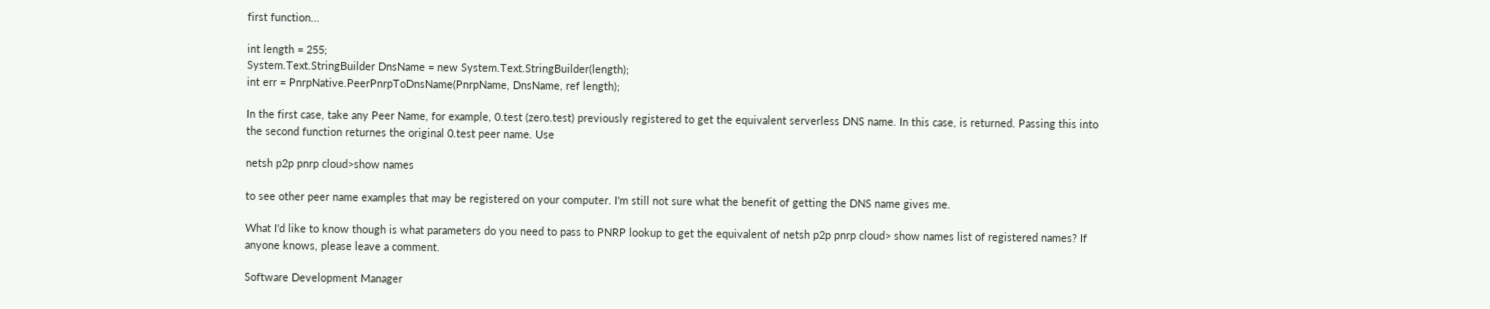first function...

int length = 255;
System.Text.StringBuilder DnsName = new System.Text.StringBuilder(length);
int err = PnrpNative.PeerPnrpToDnsName(PnrpName, DnsName, ref length);

In the first case, take any Peer Name, for example, 0.test (zero.test) previously registered to get the equivalent serverless DNS name. In this case, is returned. Passing this into the second function returnes the original 0.test peer name. Use

netsh p2p pnrp cloud>show names

to see other peer name examples that may be registered on your computer. I'm still not sure what the benefit of getting the DNS name gives me.

What I'd like to know though is what parameters do you need to pass to PNRP lookup to get the equivalent of netsh p2p pnrp cloud> show names list of registered names? If anyone knows, please leave a comment.

Software Development Manager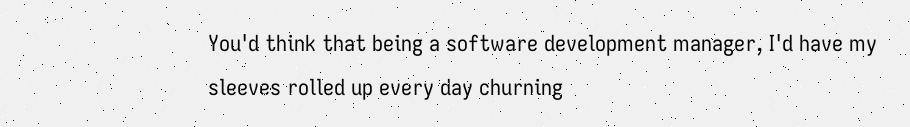You'd think that being a software development manager, I'd have my sleeves rolled up every day churning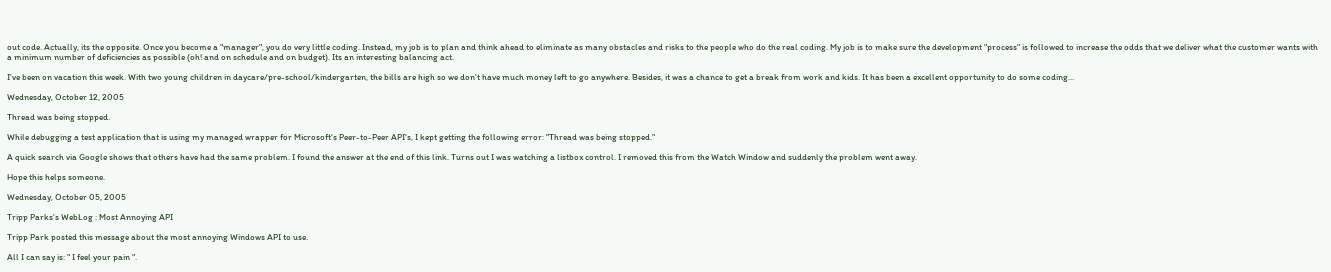out code. Actually, its the opposite. Once you become a "manager", you do very little coding. Instead, my job is to plan and think ahead to eliminate as many obstacles and risks to the people who do the real coding. My job is to make sure the development "process" is followed to increase the odds that we deliver what the customer wants with a minimum number of deficiencies as possible (oh! and on schedule and on budget). Its an interesting balancing act.

I've been on vacation this week. With two young children in daycare/pre-school/kindergarten, the bills are high so we don't have much money left to go anywhere. Besides, it was a chance to get a break from work and kids. It has been a excellent opportunity to do some coding...

Wednesday, October 12, 2005

Thread was being stopped.

While debugging a test application that is using my managed wrapper for Microsoft's Peer-to-Peer API's, I kept getting the following error: "Thread was being stopped."

A quick search via Google shows that others have had the same problem. I found the answer at the end of this link. Turns out I was watching a listbox control. I removed this from the Watch Window and suddenly the problem went away.

Hope this helps someone.

Wednesday, October 05, 2005

Tripp Parks's WebLog : Most Annoying API

Tripp Park posted this message about the most annoying Windows API to use.

All I can say is: " I feel your pain ".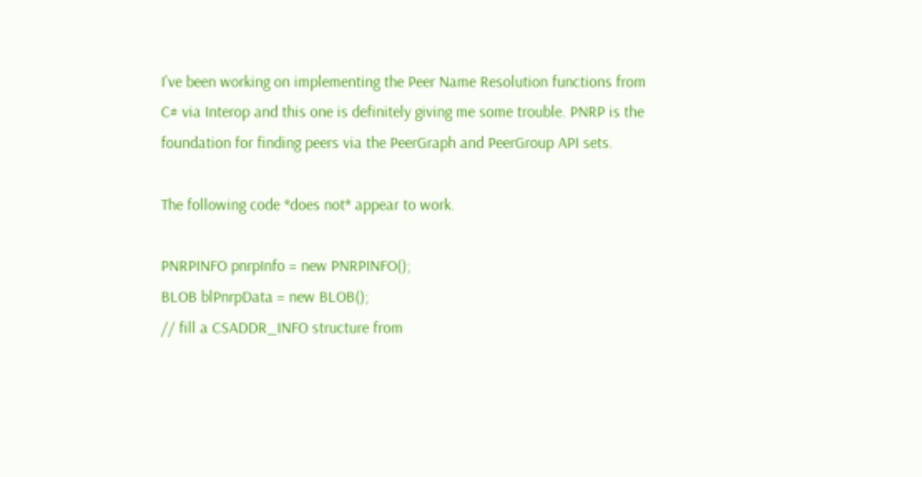I've been working on implementing the Peer Name Resolution functions from C# via Interop and this one is definitely giving me some trouble. PNRP is the foundation for finding peers via the PeerGraph and PeerGroup API sets.

The following code *does not* appear to work.

PNRPINFO pnrpInfo = new PNRPINFO();
BLOB blPnrpData = new BLOB();
// fill a CSADDR_INFO structure from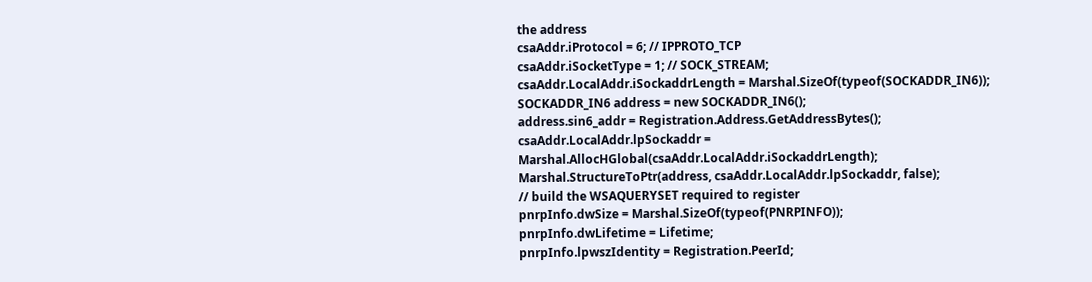the address
csaAddr.iProtocol = 6; // IPPROTO_TCP
csaAddr.iSocketType = 1; // SOCK_STREAM;
csaAddr.LocalAddr.iSockaddrLength = Marshal.SizeOf(typeof(SOCKADDR_IN6));
SOCKADDR_IN6 address = new SOCKADDR_IN6();
address.sin6_addr = Registration.Address.GetAddressBytes();
csaAddr.LocalAddr.lpSockaddr = Marshal.AllocHGlobal(csaAddr.LocalAddr.iSockaddrLength);
Marshal.StructureToPtr(address, csaAddr.LocalAddr.lpSockaddr, false);
// build the WSAQUERYSET required to register
pnrpInfo.dwSize = Marshal.SizeOf(typeof(PNRPINFO));
pnrpInfo.dwLifetime = Lifetime;
pnrpInfo.lpwszIdentity = Registration.PeerId;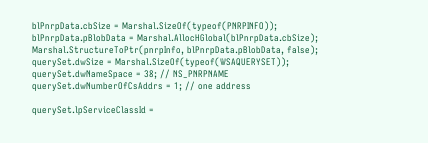blPnrpData.cbSize = Marshal.SizeOf(typeof(PNRPINFO));
blPnrpData.pBlobData = Marshal.AllocHGlobal(blPnrpData.cbSize);
Marshal.StructureToPtr(pnrpInfo, blPnrpData.pBlobData, false);
querySet.dwSize = Marshal.SizeOf(typeof(WSAQUERYSET));
querySet.dwNameSpace = 38; // NS_PNRPNAME
querySet.dwNumberOfCsAddrs = 1; // one address

querySet.lpServiceClassId =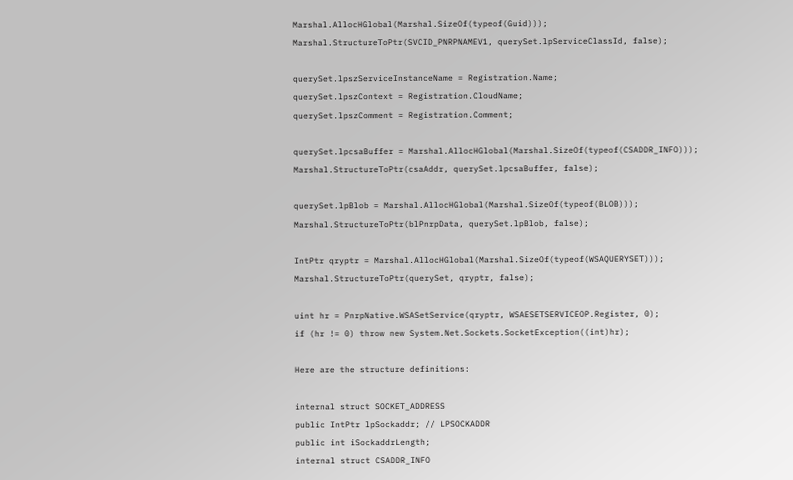Marshal.AllocHGlobal(Marshal.SizeOf(typeof(Guid)));
Marshal.StructureToPtr(SVCID_PNRPNAMEV1, querySet.lpServiceClassId, false);

querySet.lpszServiceInstanceName = Registration.Name;
querySet.lpszContext = Registration.CloudName;
querySet.lpszComment = Registration.Comment;

querySet.lpcsaBuffer = Marshal.AllocHGlobal(Marshal.SizeOf(typeof(CSADDR_INFO)));
Marshal.StructureToPtr(csaAddr, querySet.lpcsaBuffer, false);

querySet.lpBlob = Marshal.AllocHGlobal(Marshal.SizeOf(typeof(BLOB)));
Marshal.StructureToPtr(blPnrpData, querySet.lpBlob, false);

IntPtr qryptr = Marshal.AllocHGlobal(Marshal.SizeOf(typeof(WSAQUERYSET)));
Marshal.StructureToPtr(querySet, qryptr, false);

uint hr = PnrpNative.WSASetService(qryptr, WSAESETSERVICEOP.Register, 0);
if (hr != 0) throw new System.Net.Sockets.SocketException((int)hr);

Here are the structure definitions:

internal struct SOCKET_ADDRESS
public IntPtr lpSockaddr; // LPSOCKADDR
public int iSockaddrLength;
internal struct CSADDR_INFO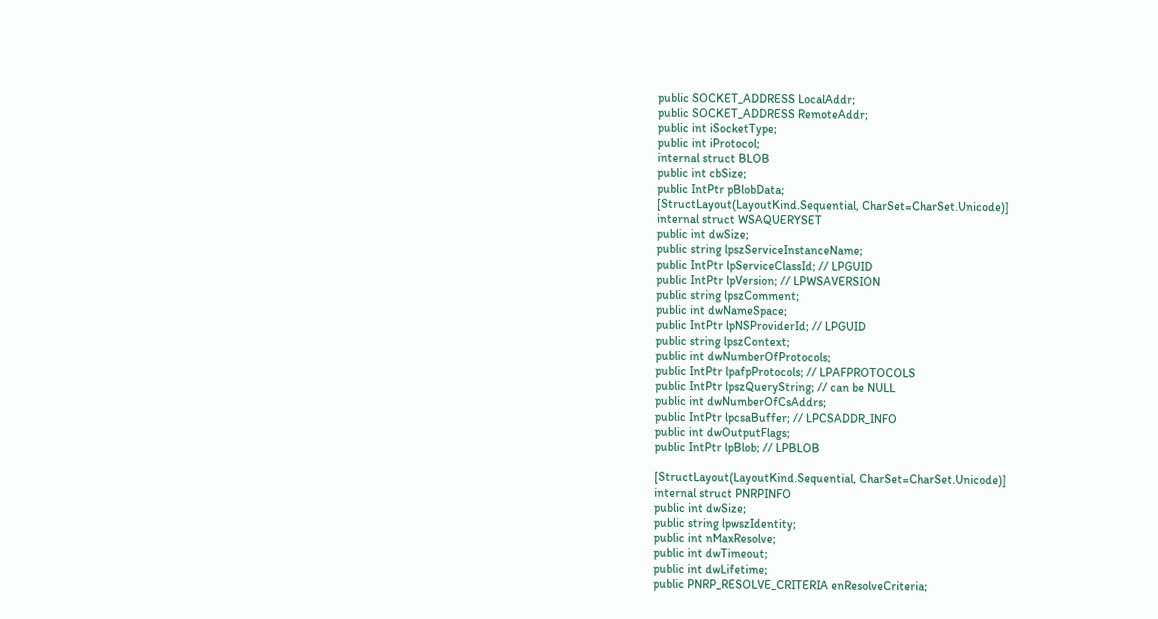public SOCKET_ADDRESS LocalAddr;
public SOCKET_ADDRESS RemoteAddr;
public int iSocketType;
public int iProtocol;
internal struct BLOB
public int cbSize;
public IntPtr pBlobData;
[StructLayout(LayoutKind.Sequential, CharSet=CharSet.Unicode)]
internal struct WSAQUERYSET
public int dwSize;
public string lpszServiceInstanceName;
public IntPtr lpServiceClassId; // LPGUID
public IntPtr lpVersion; // LPWSAVERSION
public string lpszComment;
public int dwNameSpace;
public IntPtr lpNSProviderId; // LPGUID
public string lpszContext;
public int dwNumberOfProtocols;
public IntPtr lpafpProtocols; // LPAFPROTOCOLS
public IntPtr lpszQueryString; // can be NULL
public int dwNumberOfCsAddrs;
public IntPtr lpcsaBuffer; // LPCSADDR_INFO
public int dwOutputFlags;
public IntPtr lpBlob; // LPBLOB

[StructLayout(LayoutKind.Sequential, CharSet=CharSet.Unicode)]
internal struct PNRPINFO
public int dwSize;
public string lpwszIdentity;
public int nMaxResolve;
public int dwTimeout;
public int dwLifetime;
public PNRP_RESOLVE_CRITERIA enResolveCriteria;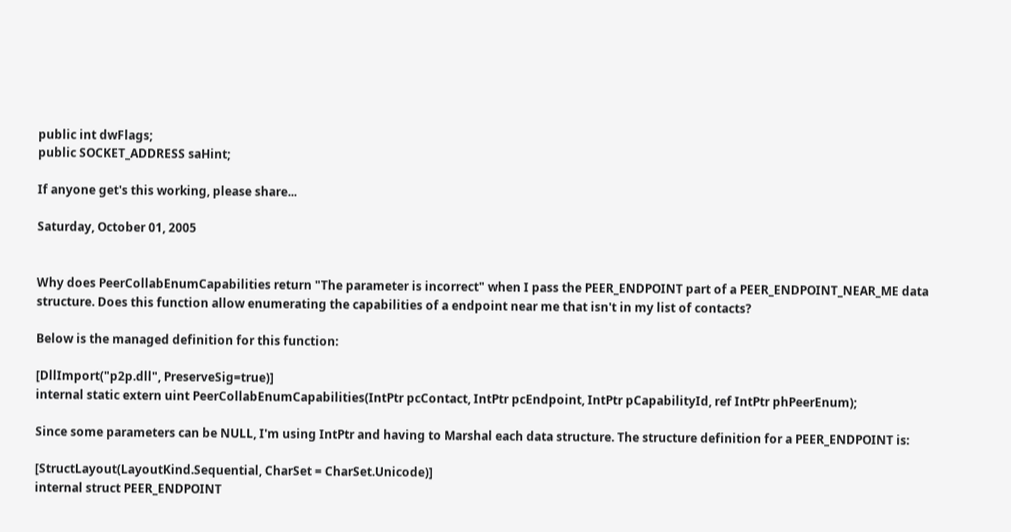public int dwFlags;
public SOCKET_ADDRESS saHint;

If anyone get's this working, please share...

Saturday, October 01, 2005


Why does PeerCollabEnumCapabilities return "The parameter is incorrect" when I pass the PEER_ENDPOINT part of a PEER_ENDPOINT_NEAR_ME data structure. Does this function allow enumerating the capabilities of a endpoint near me that isn't in my list of contacts?

Below is the managed definition for this function:

[DllImport("p2p.dll", PreserveSig=true)]
internal static extern uint PeerCollabEnumCapabilities(IntPtr pcContact, IntPtr pcEndpoint, IntPtr pCapabilityId, ref IntPtr phPeerEnum);

Since some parameters can be NULL, I'm using IntPtr and having to Marshal each data structure. The structure definition for a PEER_ENDPOINT is:

[StructLayout(LayoutKind.Sequential, CharSet = CharSet.Unicode)]
internal struct PEER_ENDPOINT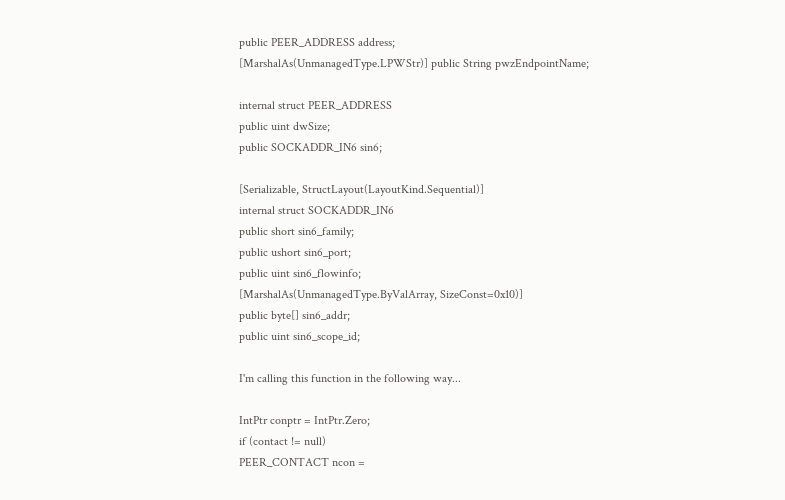public PEER_ADDRESS address;
[MarshalAs(UnmanagedType.LPWStr)] public String pwzEndpointName;

internal struct PEER_ADDRESS
public uint dwSize;
public SOCKADDR_IN6 sin6;

[Serializable, StructLayout(LayoutKind.Sequential)]
internal struct SOCKADDR_IN6
public short sin6_family;
public ushort sin6_port;
public uint sin6_flowinfo;
[MarshalAs(UnmanagedType.ByValArray, SizeConst=0x10)]
public byte[] sin6_addr;
public uint sin6_scope_id;

I'm calling this function in the following way...

IntPtr conptr = IntPtr.Zero;
if (contact != null)
PEER_CONTACT ncon =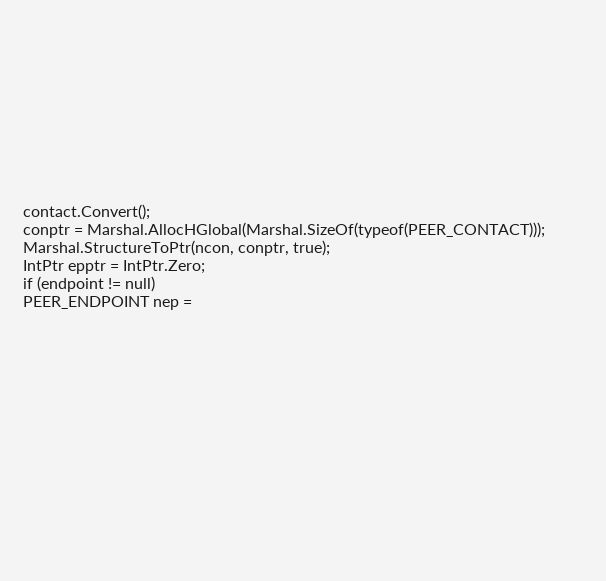contact.Convert();
conptr = Marshal.AllocHGlobal(Marshal.SizeOf(typeof(PEER_CONTACT)));
Marshal.StructureToPtr(ncon, conptr, true);
IntPtr epptr = IntPtr.Zero;
if (endpoint != null)
PEER_ENDPOINT nep =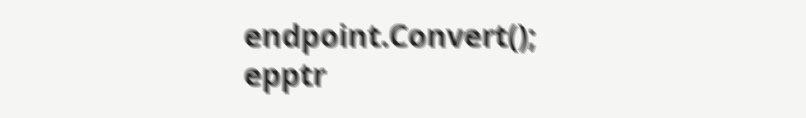endpoint.Convert();
epptr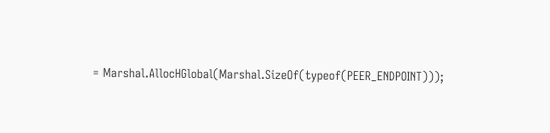= Marshal.AllocHGlobal(Marshal.SizeOf(typeof(PEER_ENDPOINT)));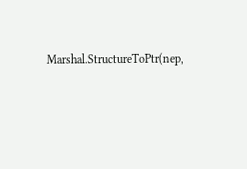Marshal.StructureToPtr(nep,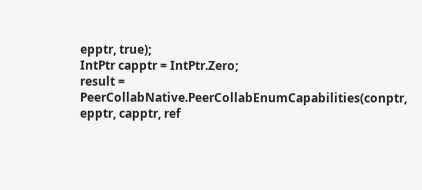epptr, true);
IntPtr capptr = IntPtr.Zero;
result = PeerCollabNative.PeerCollabEnumCapabilities(conptr, epptr, capptr, ref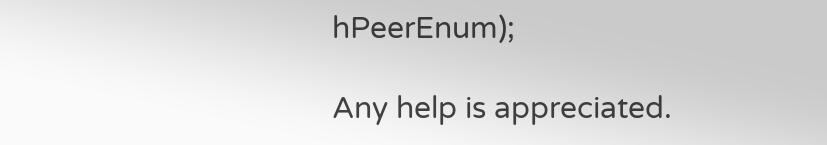hPeerEnum);

Any help is appreciated.